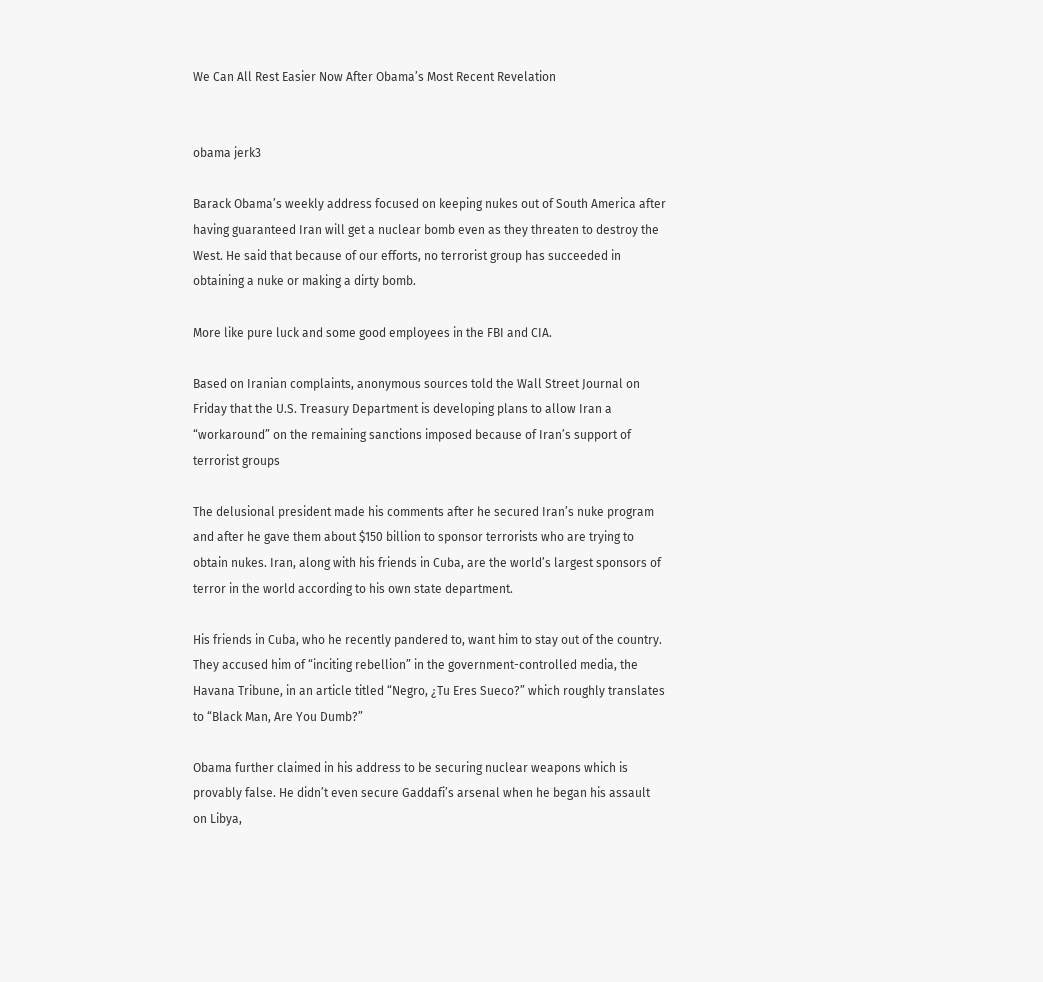We Can All Rest Easier Now After Obama’s Most Recent Revelation


obama jerk3

Barack Obama’s weekly address focused on keeping nukes out of South America after having guaranteed Iran will get a nuclear bomb even as they threaten to destroy the West. He said that because of our efforts, no terrorist group has succeeded in obtaining a nuke or making a dirty bomb.

More like pure luck and some good employees in the FBI and CIA.

Based on Iranian complaints, anonymous sources told the Wall Street Journal on Friday that the U.S. Treasury Department is developing plans to allow Iran a “workaround” on the remaining sanctions imposed because of Iran’s support of terrorist groups

The delusional president made his comments after he secured Iran’s nuke program and after he gave them about $150 billion to sponsor terrorists who are trying to obtain nukes. Iran, along with his friends in Cuba, are the world’s largest sponsors of terror in the world according to his own state department.

His friends in Cuba, who he recently pandered to, want him to stay out of the country. They accused him of “inciting rebellion” in the government-controlled media, the Havana Tribune, in an article titled “Negro, ¿Tu Eres Sueco?” which roughly translates to “Black Man, Are You Dumb?”

Obama further claimed in his address to be securing nuclear weapons which is provably false. He didn’t even secure Gaddafi’s arsenal when he began his assault on Libya,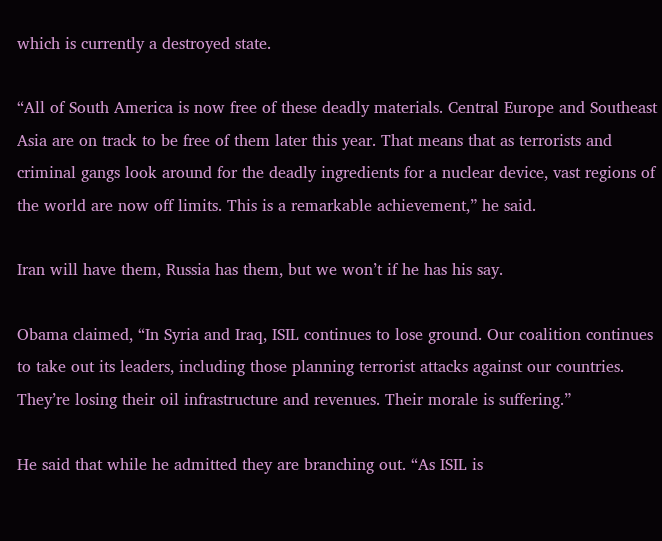which is currently a destroyed state.

“All of South America is now free of these deadly materials. Central Europe and Southeast Asia are on track to be free of them later this year. That means that as terrorists and criminal gangs look around for the deadly ingredients for a nuclear device, vast regions of the world are now off limits. This is a remarkable achievement,” he said.

Iran will have them, Russia has them, but we won’t if he has his say.

Obama claimed, “In Syria and Iraq, ISIL continues to lose ground. Our coalition continues to take out its leaders, including those planning terrorist attacks against our countries. They’re losing their oil infrastructure and revenues. Their morale is suffering.”

He said that while he admitted they are branching out. “As ISIL is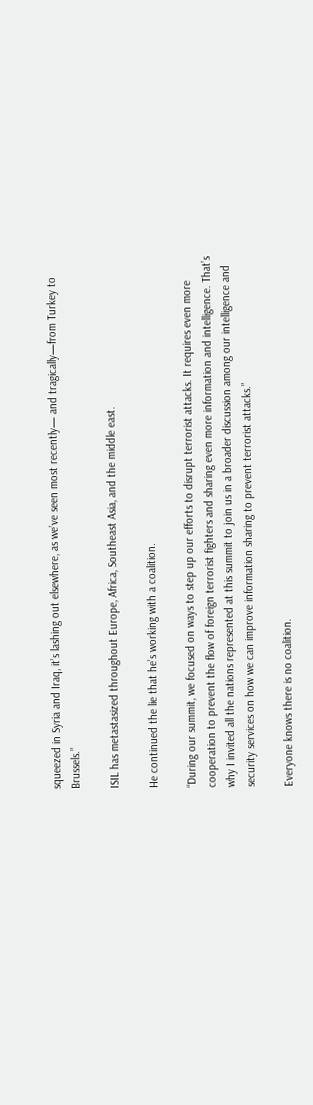squeezed in Syria and Iraq, it’s lashing out elsewhere, as we’ve seen most recently— and tragically—from Turkey to Brussels.”

ISIL has metastasized throughout Europe, Africa, Southeast Asia, and the middle east.

He continued the lie that he’s working with a coalition.

“During our summit, we focused on ways to step up our efforts to disrupt terrorist attacks. It requires even more cooperation to prevent the flow of foreign terrorist fighters and sharing even more information and intelligence. That’s why I invited all the nations represented at this summit to join us in a broader discussion among our intelligence and security services on how we can improve information sharing to prevent terrorist attacks.”

Everyone knows there is no coalition.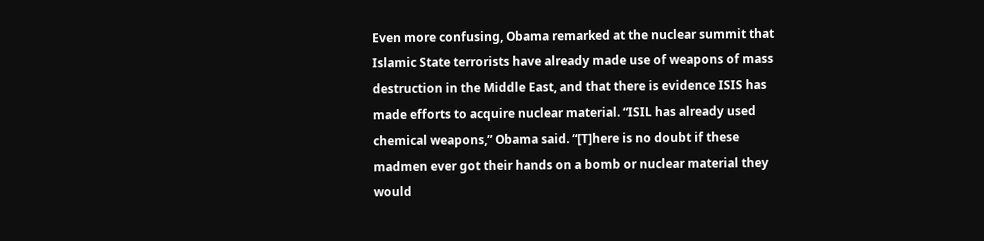Even more confusing, Obama remarked at the nuclear summit that Islamic State terrorists have already made use of weapons of mass destruction in the Middle East, and that there is evidence ISIS has made efforts to acquire nuclear material. “ISIL has already used chemical weapons,” Obama said. “[T]here is no doubt if these madmen ever got their hands on a bomb or nuclear material they would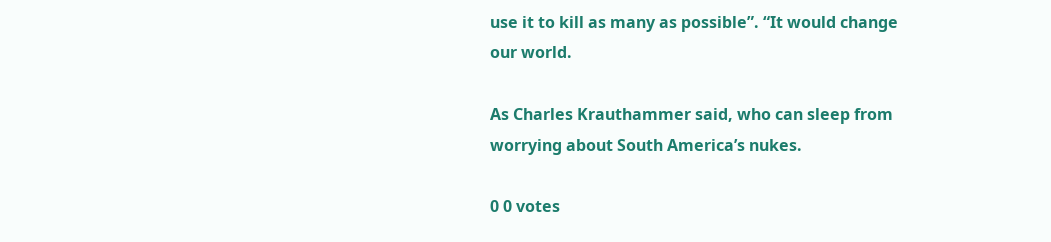use it to kill as many as possible”. “It would change our world.

As Charles Krauthammer said, who can sleep from worrying about South America’s nukes.

0 0 votes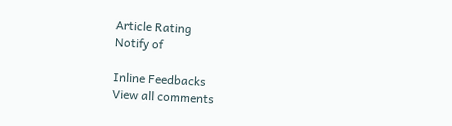Article Rating
Notify of

Inline Feedbacks
View all comments